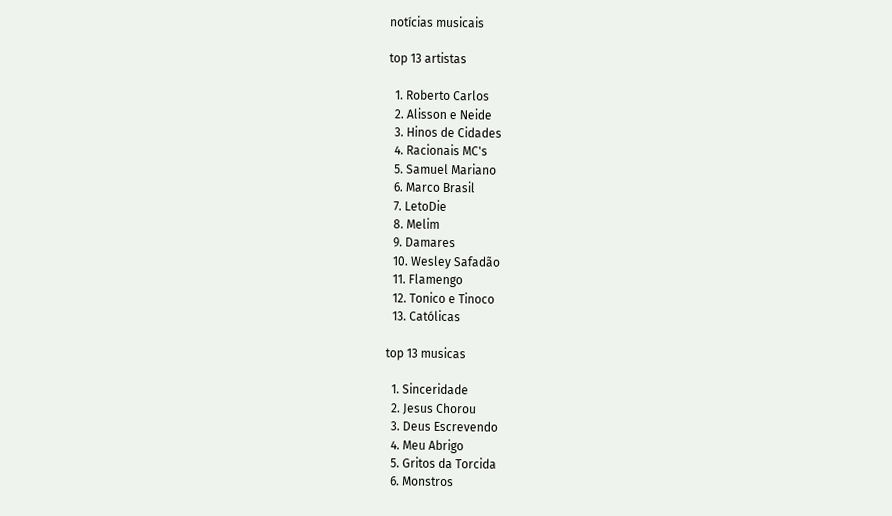notícias musicais

top 13 artistas

  1. Roberto Carlos
  2. Alisson e Neide
  3. Hinos de Cidades
  4. Racionais MC's
  5. Samuel Mariano
  6. Marco Brasil
  7. LetoDie
  8. Melim
  9. Damares
  10. Wesley Safadão
  11. Flamengo
  12. Tonico e Tinoco
  13. Católicas

top 13 musicas

  1. Sinceridade
  2. Jesus Chorou
  3. Deus Escrevendo
  4. Meu Abrigo
  5. Gritos da Torcida
  6. Monstros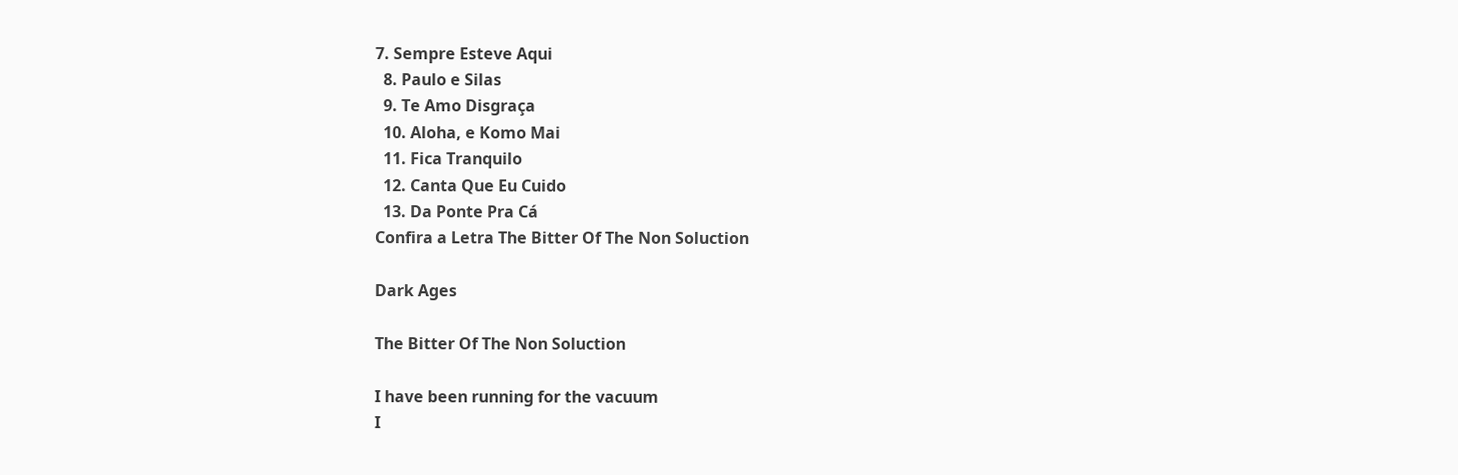7. Sempre Esteve Aqui
  8. Paulo e Silas
  9. Te Amo Disgraça
  10. Aloha, e Komo Mai
  11. Fica Tranquilo
  12. Canta Que Eu Cuido
  13. Da Ponte Pra Cá
Confira a Letra The Bitter Of The Non Soluction

Dark Ages

The Bitter Of The Non Soluction

I have been running for the vacuum
I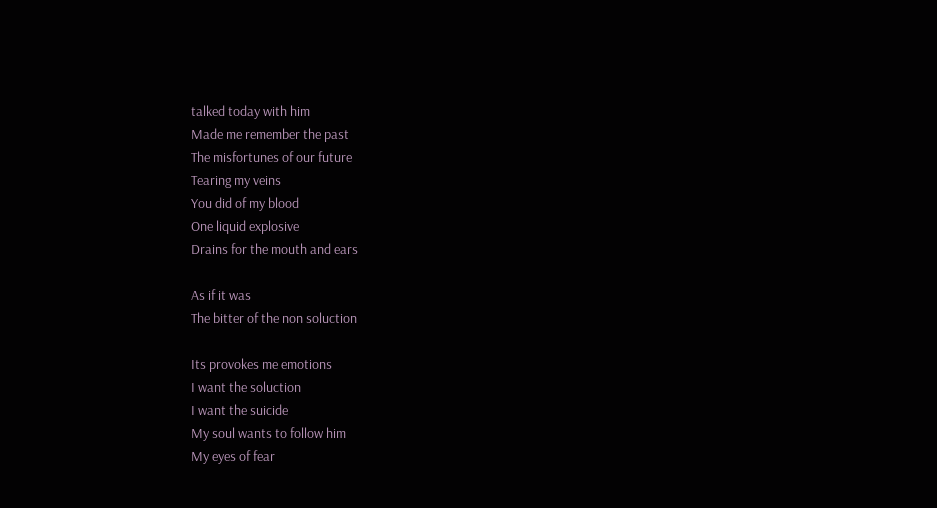talked today with him
Made me remember the past
The misfortunes of our future
Tearing my veins
You did of my blood
One liquid explosive
Drains for the mouth and ears

As if it was
The bitter of the non soluction

Its provokes me emotions
I want the soluction
I want the suicide
My soul wants to follow him
My eyes of fear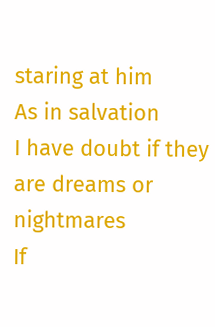staring at him
As in salvation
I have doubt if they are dreams or nightmares
If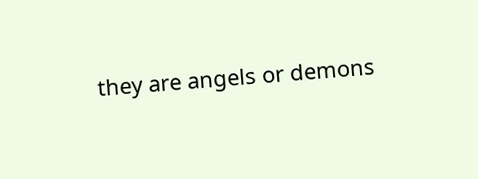they are angels or demons